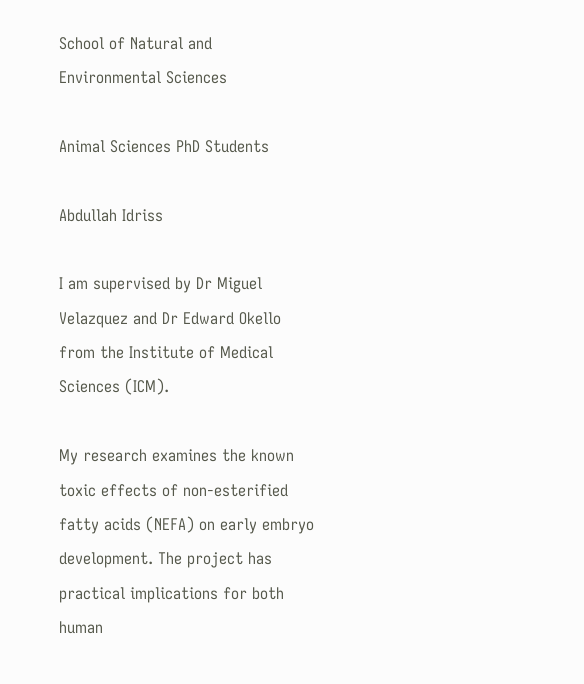School of Natural and Environmental Sciences

Animal Sciences PhD Students

Abdullah Idriss

I am supervised by Dr Miguel Velazquez and Dr Edward Okello from the Institute of Medical Sciences (ICM).

My research examines the known toxic effects of non-esterified fatty acids (NEFA) on early embryo development. The project has practical implications for both human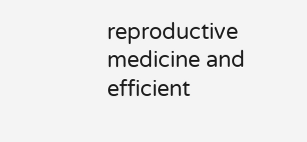reproductive medicine and efficient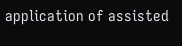application of assisted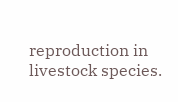reproduction in livestock species.